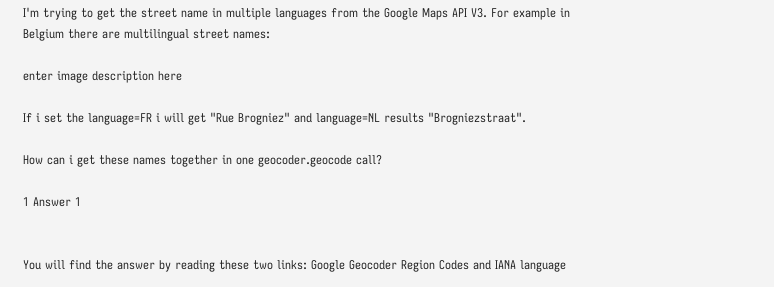I'm trying to get the street name in multiple languages from the Google Maps API V3. For example in Belgium there are multilingual street names:

enter image description here

If i set the language=FR i will get "Rue Brogniez" and language=NL results "Brogniezstraat".

How can i get these names together in one geocoder.geocode call?

1 Answer 1


You will find the answer by reading these two links: Google Geocoder Region Codes and IANA language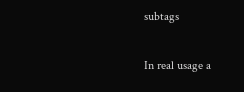subtags

In real usage a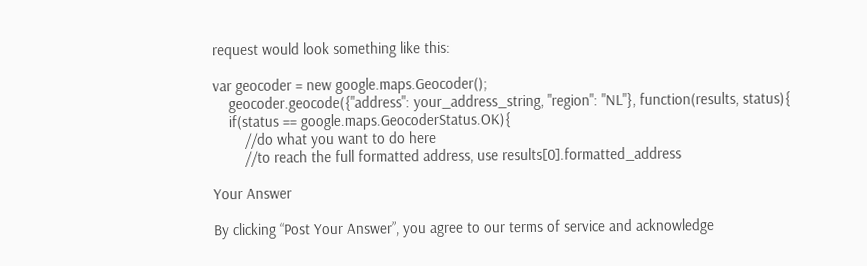request would look something like this:

var geocoder = new google.maps.Geocoder();
    geocoder.geocode({"address": your_address_string, "region": "NL"}, function(results, status){
    if(status == google.maps.GeocoderStatus.OK){
        //do what you want to do here
        //to reach the full formatted address, use results[0].formatted_address

Your Answer

By clicking “Post Your Answer”, you agree to our terms of service and acknowledge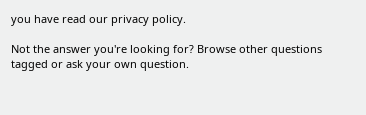you have read our privacy policy.

Not the answer you're looking for? Browse other questions tagged or ask your own question.